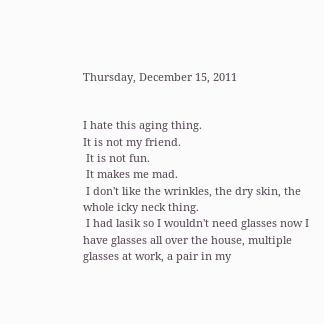Thursday, December 15, 2011


I hate this aging thing.
It is not my friend.
 It is not fun.
 It makes me mad.
 I don't like the wrinkles, the dry skin, the whole icky neck thing.
 I had lasik so I wouldn't need glasses now I have glasses all over the house, multiple glasses at work, a pair in my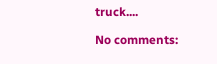truck....

No comments: